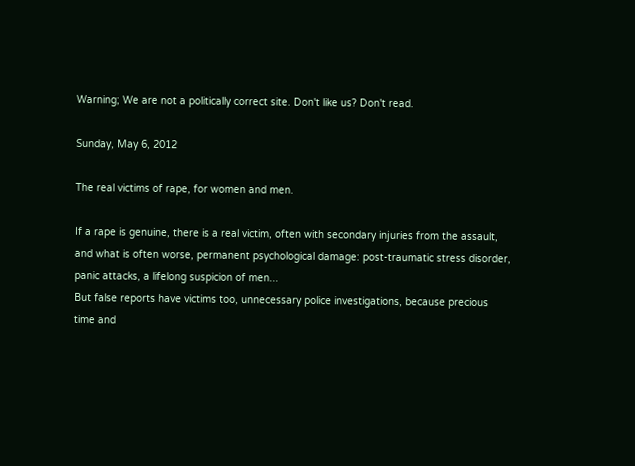Warning; We are not a politically correct site. Don't like us? Don't read.

Sunday, May 6, 2012

The real victims of rape, for women and men.

If a rape is genuine, there is a real victim, often with secondary injuries from the assault, and what is often worse, permanent psychological damage: post-traumatic stress disorder, panic attacks, a lifelong suspicion of men...
But false reports have victims too, unnecessary police investigations, because precious time and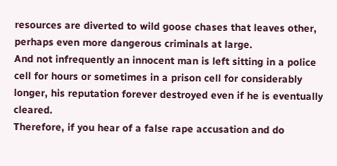resources are diverted to wild goose chases that leaves other, perhaps even more dangerous criminals at large.
And not infrequently an innocent man is left sitting in a police cell for hours or sometimes in a prison cell for considerably longer, his reputation forever destroyed even if he is eventually cleared.
Therefore, if you hear of a false rape accusation and do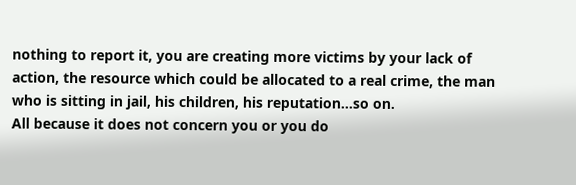nothing to report it, you are creating more victims by your lack of action, the resource which could be allocated to a real crime, the man who is sitting in jail, his children, his reputation...so on.
All because it does not concern you or you do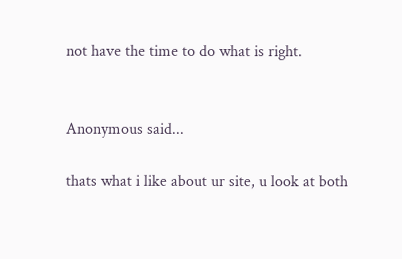not have the time to do what is right.


Anonymous said...

thats what i like about ur site, u look at both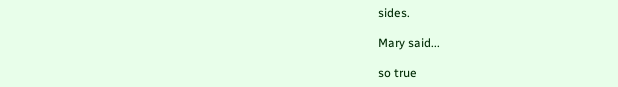sides.

Mary said...

so true